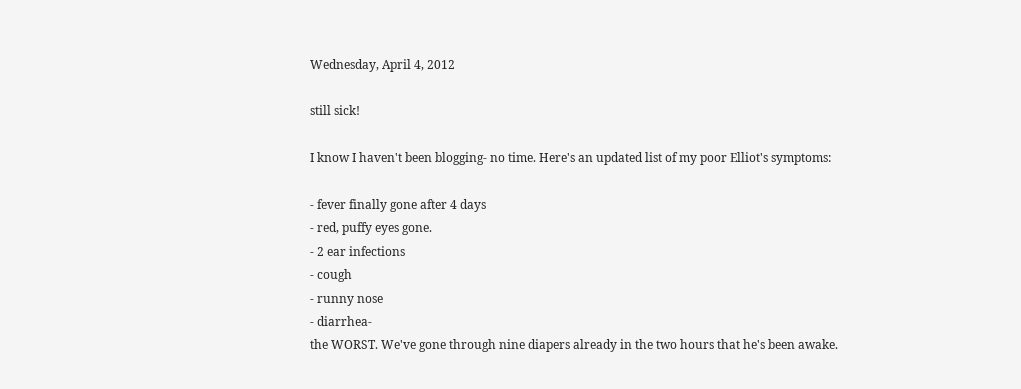Wednesday, April 4, 2012

still sick!

I know I haven't been blogging- no time. Here's an updated list of my poor Elliot's symptoms:

- fever finally gone after 4 days
- red, puffy eyes gone.
- 2 ear infections
- cough
- runny nose
- diarrhea-
the WORST. We've gone through nine diapers already in the two hours that he's been awake.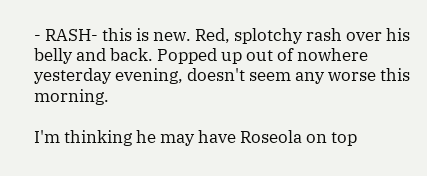- RASH- this is new. Red, splotchy rash over his belly and back. Popped up out of nowhere yesterday evening, doesn't seem any worse this morning.

I'm thinking he may have Roseola on top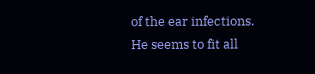of the ear infections. He seems to fit all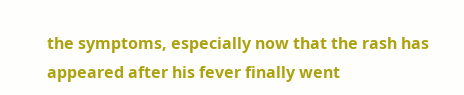the symptoms, especially now that the rash has appeared after his fever finally went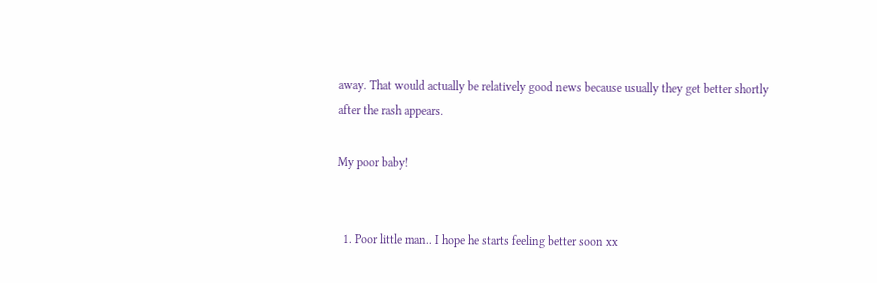away. That would actually be relatively good news because usually they get better shortly after the rash appears.

My poor baby!


  1. Poor little man.. I hope he starts feeling better soon xx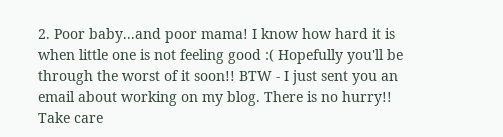2. Poor baby...and poor mama! I know how hard it is when little one is not feeling good :( Hopefully you'll be through the worst of it soon!! BTW - I just sent you an email about working on my blog. There is no hurry!! Take care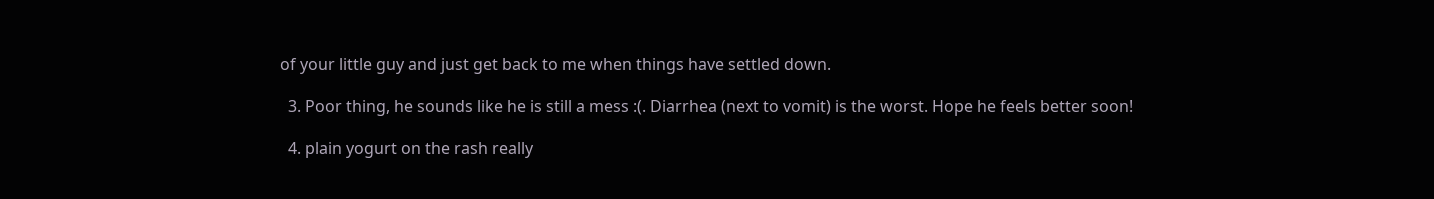of your little guy and just get back to me when things have settled down.

  3. Poor thing, he sounds like he is still a mess :(. Diarrhea (next to vomit) is the worst. Hope he feels better soon!

  4. plain yogurt on the rash really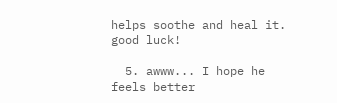helps soothe and heal it. good luck!

  5. awww... I hope he feels better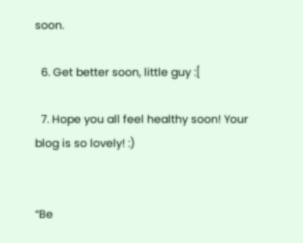soon.

  6. Get better soon, little guy :[

  7. Hope you all feel healthy soon! Your blog is so lovely! :)


“Be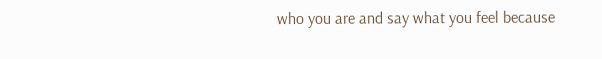who you are and say what you feel because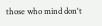those who mind don't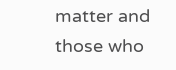matter and those who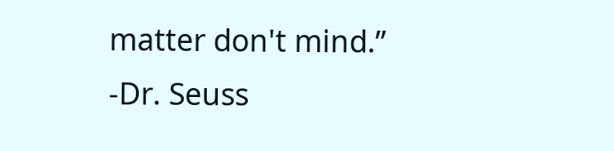matter don't mind.”
-Dr. Seuss